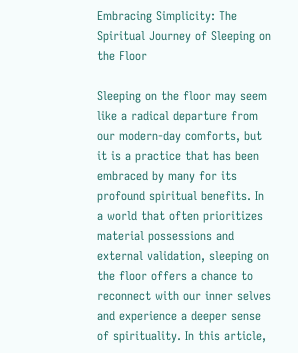Embracing Simplicity: The Spiritual Journey of Sleeping on the Floor

Sleeping on the floor may seem like a radical departure from our modern-day comforts, but it is a practice that has been embraced by many for its profound spiritual benefits. In a world that often prioritizes material possessions and external validation, sleeping on the floor offers a chance to reconnect with our inner selves and experience a deeper sense of spirituality. In this article,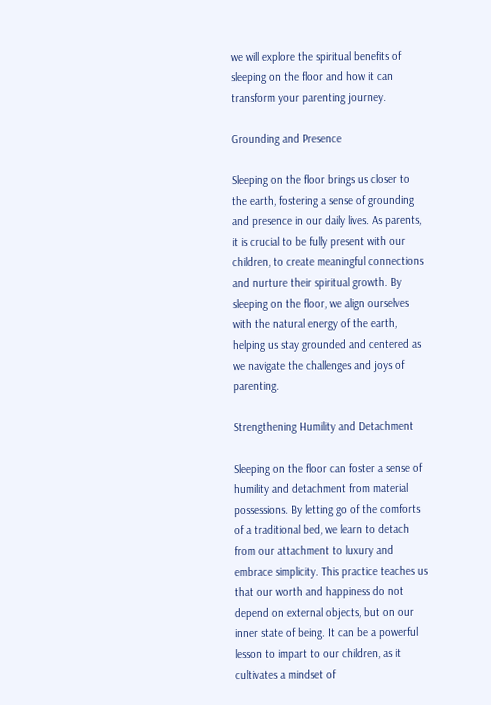we will explore the spiritual benefits of sleeping on the floor and how it can transform your parenting journey.

Grounding and Presence

Sleeping on the floor brings us closer to the earth, fostering a sense of grounding and presence in our daily lives. As parents, it is crucial to be fully present with our children, to create meaningful connections and nurture their spiritual growth. By sleeping on the floor, we align ourselves with the natural energy of the earth, helping us stay grounded and centered as we navigate the challenges and joys of parenting.

Strengthening Humility and Detachment

Sleeping on the floor can foster a sense of humility and detachment from material possessions. By letting go of the comforts of a traditional bed, we learn to detach from our attachment to luxury and embrace simplicity. This practice teaches us that our worth and happiness do not depend on external objects, but on our inner state of being. It can be a powerful lesson to impart to our children, as it cultivates a mindset of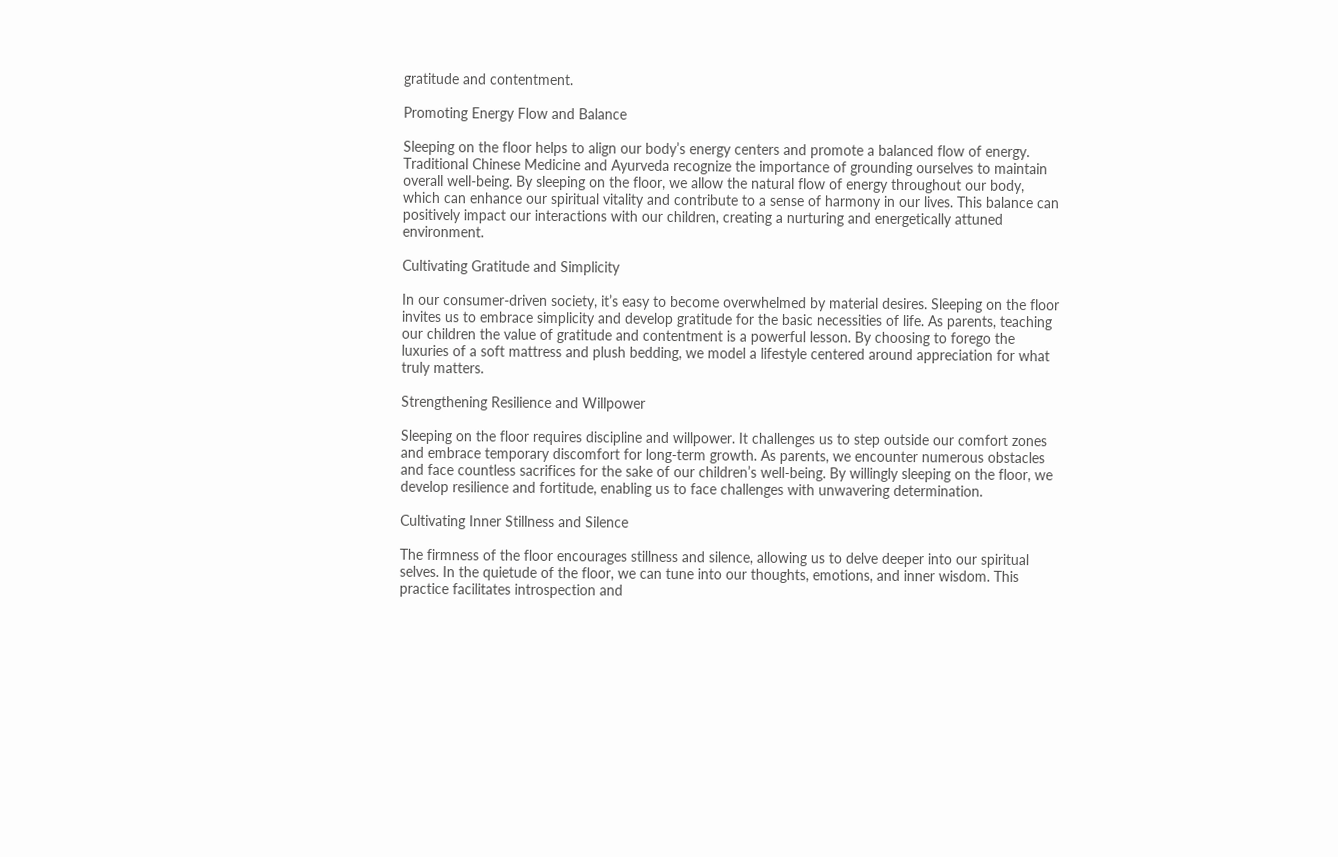gratitude and contentment.

Promoting Energy Flow and Balance

Sleeping on the floor helps to align our body’s energy centers and promote a balanced flow of energy. Traditional Chinese Medicine and Ayurveda recognize the importance of grounding ourselves to maintain overall well-being. By sleeping on the floor, we allow the natural flow of energy throughout our body, which can enhance our spiritual vitality and contribute to a sense of harmony in our lives. This balance can positively impact our interactions with our children, creating a nurturing and energetically attuned environment.

Cultivating Gratitude and Simplicity

In our consumer-driven society, it’s easy to become overwhelmed by material desires. Sleeping on the floor invites us to embrace simplicity and develop gratitude for the basic necessities of life. As parents, teaching our children the value of gratitude and contentment is a powerful lesson. By choosing to forego the luxuries of a soft mattress and plush bedding, we model a lifestyle centered around appreciation for what truly matters.

Strengthening Resilience and Willpower

Sleeping on the floor requires discipline and willpower. It challenges us to step outside our comfort zones and embrace temporary discomfort for long-term growth. As parents, we encounter numerous obstacles and face countless sacrifices for the sake of our children’s well-being. By willingly sleeping on the floor, we develop resilience and fortitude, enabling us to face challenges with unwavering determination.

Cultivating Inner Stillness and Silence

The firmness of the floor encourages stillness and silence, allowing us to delve deeper into our spiritual selves. In the quietude of the floor, we can tune into our thoughts, emotions, and inner wisdom. This practice facilitates introspection and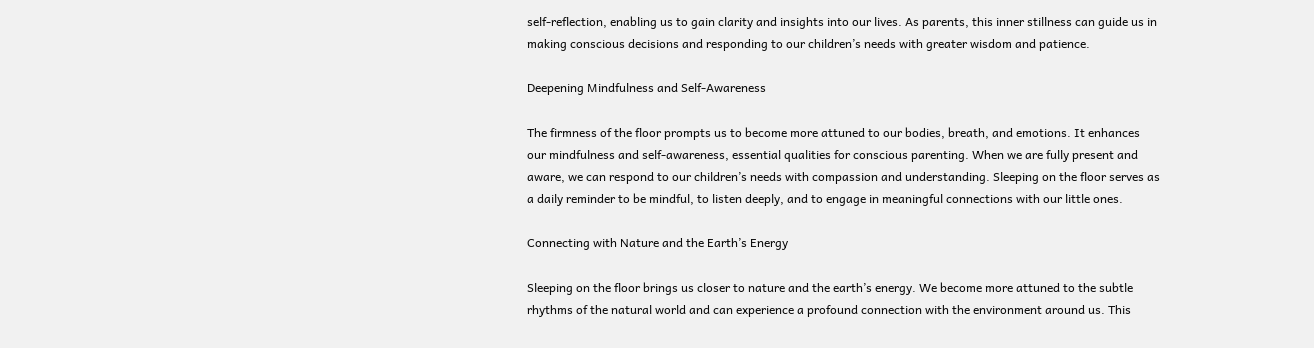self-reflection, enabling us to gain clarity and insights into our lives. As parents, this inner stillness can guide us in making conscious decisions and responding to our children’s needs with greater wisdom and patience.

Deepening Mindfulness and Self-Awareness

The firmness of the floor prompts us to become more attuned to our bodies, breath, and emotions. It enhances our mindfulness and self-awareness, essential qualities for conscious parenting. When we are fully present and aware, we can respond to our children’s needs with compassion and understanding. Sleeping on the floor serves as a daily reminder to be mindful, to listen deeply, and to engage in meaningful connections with our little ones.

Connecting with Nature and the Earth’s Energy

Sleeping on the floor brings us closer to nature and the earth’s energy. We become more attuned to the subtle rhythms of the natural world and can experience a profound connection with the environment around us. This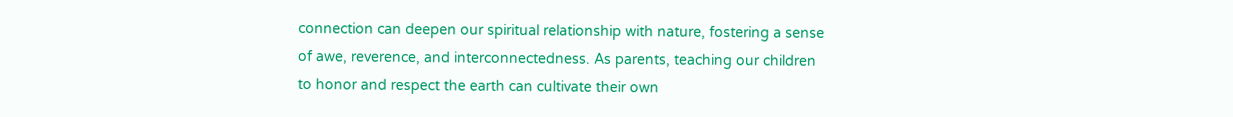connection can deepen our spiritual relationship with nature, fostering a sense of awe, reverence, and interconnectedness. As parents, teaching our children to honor and respect the earth can cultivate their own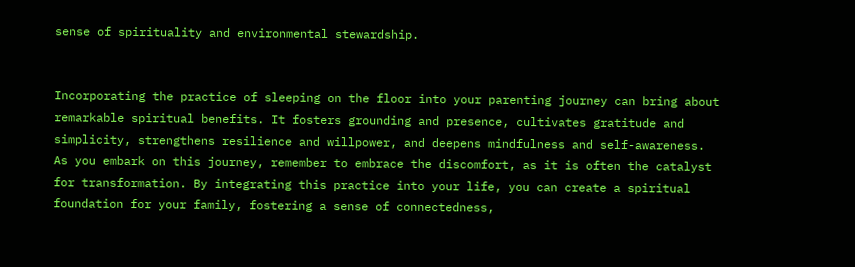sense of spirituality and environmental stewardship.


Incorporating the practice of sleeping on the floor into your parenting journey can bring about remarkable spiritual benefits. It fosters grounding and presence, cultivates gratitude and simplicity, strengthens resilience and willpower, and deepens mindfulness and self-awareness. As you embark on this journey, remember to embrace the discomfort, as it is often the catalyst for transformation. By integrating this practice into your life, you can create a spiritual foundation for your family, fostering a sense of connectedness,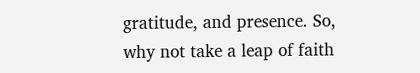gratitude, and presence. So, why not take a leap of faith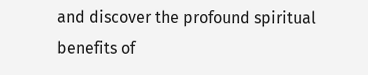and discover the profound spiritual benefits of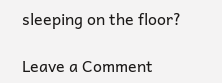sleeping on the floor?

Leave a Comment